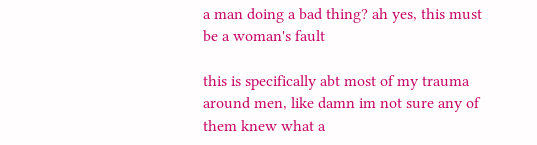a man doing a bad thing? ah yes, this must be a woman's fault

this is specifically abt most of my trauma around men, like damn im not sure any of them knew what a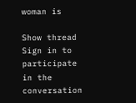woman is

Show thread
Sign in to participate in the conversation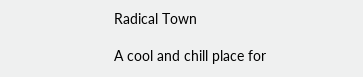Radical Town

A cool and chill place for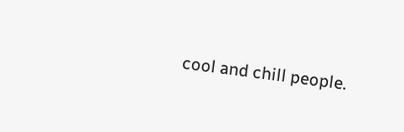cool and chill people.